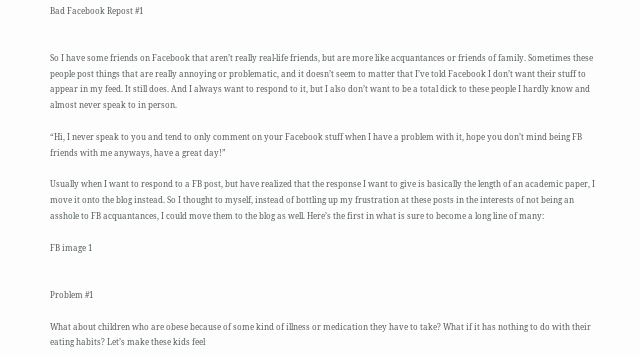Bad Facebook Repost #1


So I have some friends on Facebook that aren’t really real-life friends, but are more like acquantances or friends of family. Sometimes these people post things that are really annoying or problematic, and it doesn’t seem to matter that I’ve told Facebook I don’t want their stuff to appear in my feed. It still does. And I always want to respond to it, but I also don’t want to be a total dick to these people I hardly know and almost never speak to in person.

“Hi, I never speak to you and tend to only comment on your Facebook stuff when I have a problem with it, hope you don’t mind being FB friends with me anyways, have a great day!”

Usually when I want to respond to a FB post, but have realized that the response I want to give is basically the length of an academic paper, I move it onto the blog instead. So I thought to myself, instead of bottling up my frustration at these posts in the interests of not being an asshole to FB acquantances, I could move them to the blog as well. Here’s the first in what is sure to become a long line of many:

FB image 1


Problem #1

What about children who are obese because of some kind of illness or medication they have to take? What if it has nothing to do with their eating habits? Let’s make these kids feel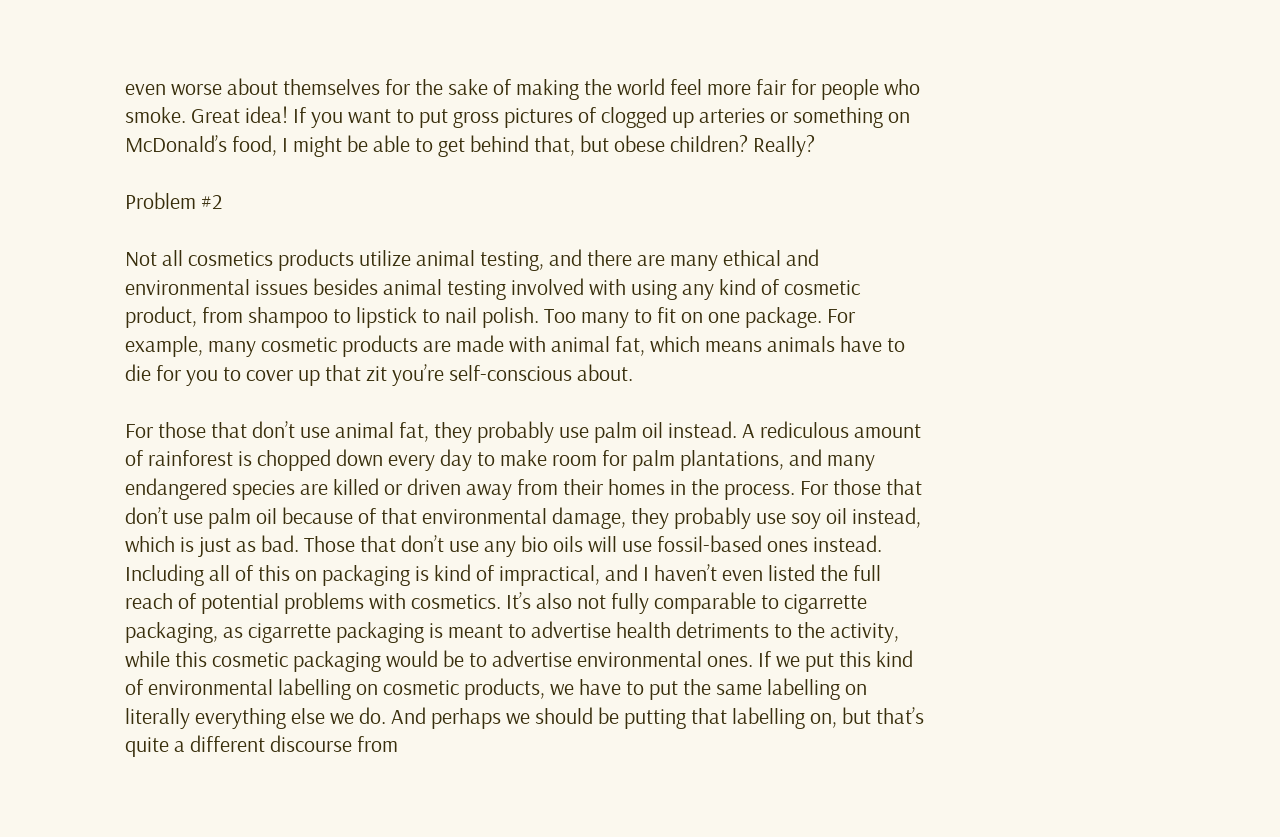even worse about themselves for the sake of making the world feel more fair for people who smoke. Great idea! If you want to put gross pictures of clogged up arteries or something on McDonald’s food, I might be able to get behind that, but obese children? Really?

Problem #2

Not all cosmetics products utilize animal testing, and there are many ethical and environmental issues besides animal testing involved with using any kind of cosmetic product, from shampoo to lipstick to nail polish. Too many to fit on one package. For example, many cosmetic products are made with animal fat, which means animals have to die for you to cover up that zit you’re self-conscious about.

For those that don’t use animal fat, they probably use palm oil instead. A rediculous amount of rainforest is chopped down every day to make room for palm plantations, and many endangered species are killed or driven away from their homes in the process. For those that don’t use palm oil because of that environmental damage, they probably use soy oil instead, which is just as bad. Those that don’t use any bio oils will use fossil-based ones instead. Including all of this on packaging is kind of impractical, and I haven’t even listed the full reach of potential problems with cosmetics. It’s also not fully comparable to cigarrette packaging, as cigarrette packaging is meant to advertise health detriments to the activity, while this cosmetic packaging would be to advertise environmental ones. If we put this kind of environmental labelling on cosmetic products, we have to put the same labelling on literally everything else we do. And perhaps we should be putting that labelling on, but that’s quite a different discourse from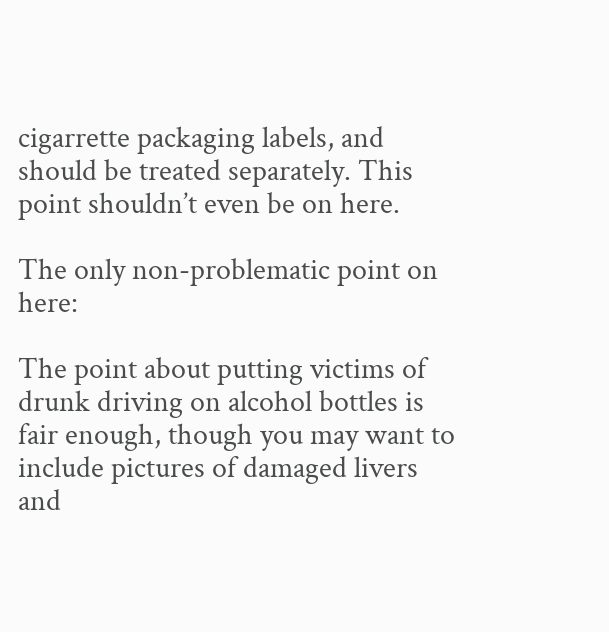cigarrette packaging labels, and should be treated separately. This point shouldn’t even be on here.

The only non-problematic point on here:

The point about putting victims of drunk driving on alcohol bottles is fair enough, though you may want to include pictures of damaged livers and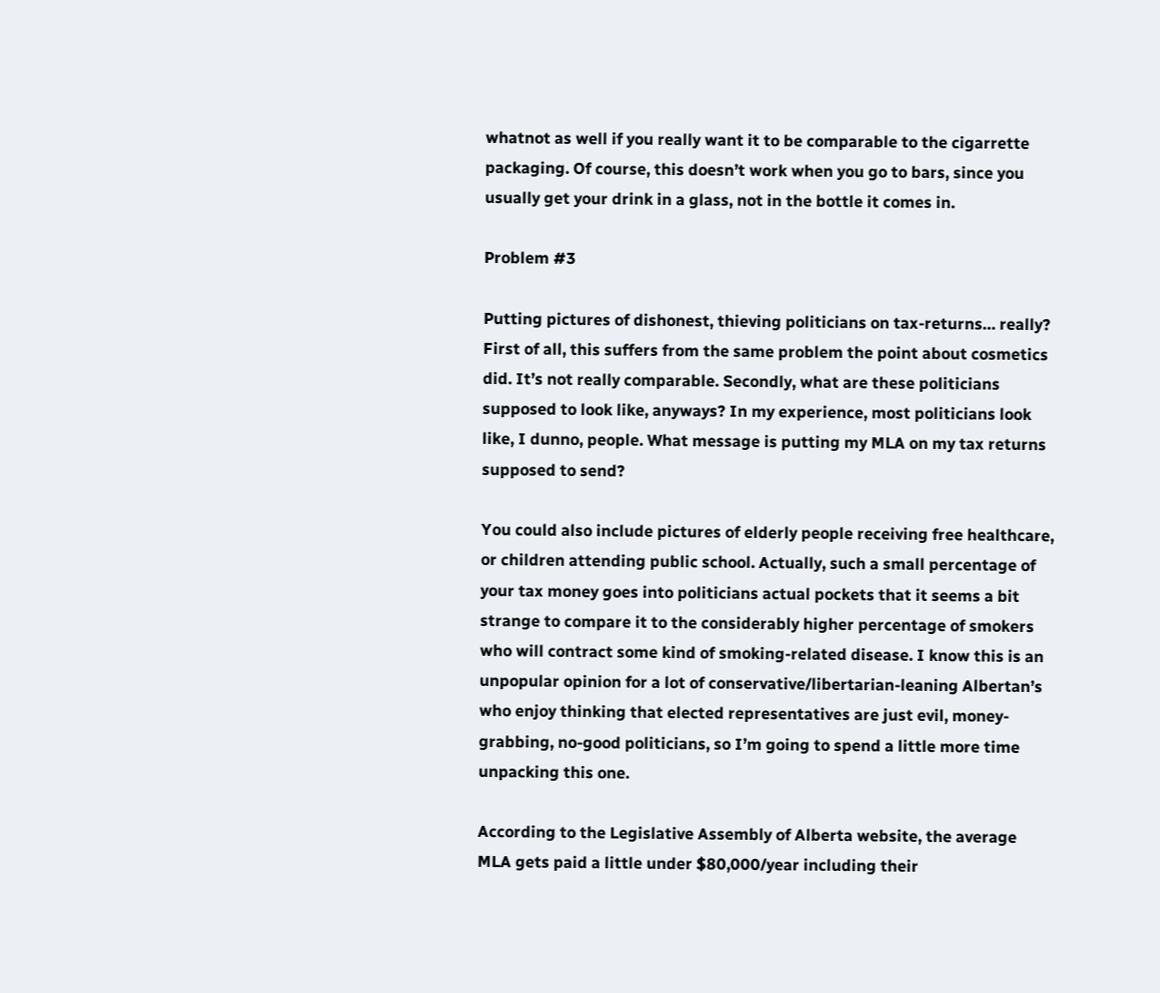whatnot as well if you really want it to be comparable to the cigarrette packaging. Of course, this doesn’t work when you go to bars, since you usually get your drink in a glass, not in the bottle it comes in.

Problem #3

Putting pictures of dishonest, thieving politicians on tax-returns… really? First of all, this suffers from the same problem the point about cosmetics did. It’s not really comparable. Secondly, what are these politicians supposed to look like, anyways? In my experience, most politicians look like, I dunno, people. What message is putting my MLA on my tax returns supposed to send?

You could also include pictures of elderly people receiving free healthcare, or children attending public school. Actually, such a small percentage of your tax money goes into politicians actual pockets that it seems a bit strange to compare it to the considerably higher percentage of smokers who will contract some kind of smoking-related disease. I know this is an unpopular opinion for a lot of conservative/libertarian-leaning Albertan’s who enjoy thinking that elected representatives are just evil, money-grabbing, no-good politicians, so I’m going to spend a little more time unpacking this one.

According to the Legislative Assembly of Alberta website, the average MLA gets paid a little under $80,000/year including their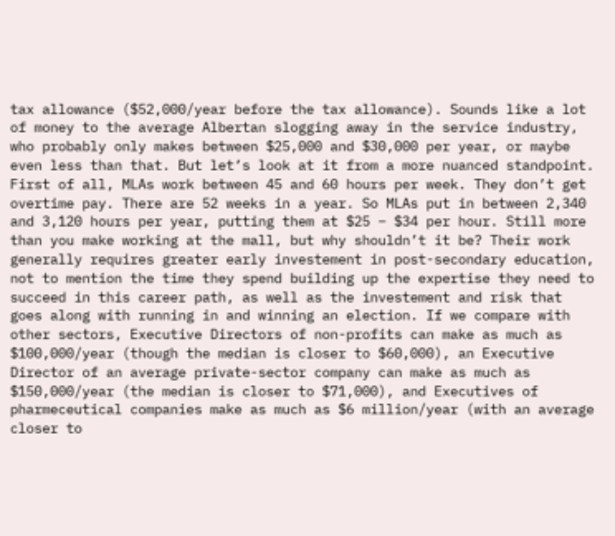tax allowance ($52,000/year before the tax allowance). Sounds like a lot of money to the average Albertan slogging away in the service industry, who probably only makes between $25,000 and $30,000 per year, or maybe even less than that. But let’s look at it from a more nuanced standpoint. First of all, MLAs work between 45 and 60 hours per week. They don’t get overtime pay. There are 52 weeks in a year. So MLAs put in between 2,340 and 3,120 hours per year, putting them at $25 – $34 per hour. Still more than you make working at the mall, but why shouldn’t it be? Their work generally requires greater early investement in post-secondary education, not to mention the time they spend building up the expertise they need to succeed in this career path, as well as the investement and risk that goes along with running in and winning an election. If we compare with other sectors, Executive Directors of non-profits can make as much as $100,000/year (though the median is closer to $60,000), an Executive Director of an average private-sector company can make as much as $150,000/year (the median is closer to $71,000), and Executives of pharmeceutical companies make as much as $6 million/year (with an average closer to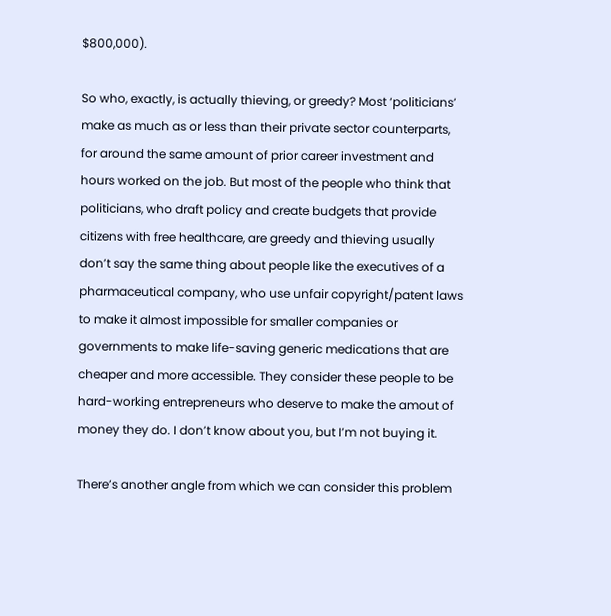$800,000).

So who, exactly, is actually thieving, or greedy? Most ‘politicians’ make as much as or less than their private sector counterparts, for around the same amount of prior career investment and hours worked on the job. But most of the people who think that politicians, who draft policy and create budgets that provide citizens with free healthcare, are greedy and thieving usually don’t say the same thing about people like the executives of a pharmaceutical company, who use unfair copyright/patent laws to make it almost impossible for smaller companies or governments to make life-saving generic medications that are cheaper and more accessible. They consider these people to be hard-working entrepreneurs who deserve to make the amout of money they do. I don’t know about you, but I’m not buying it.

There’s another angle from which we can consider this problem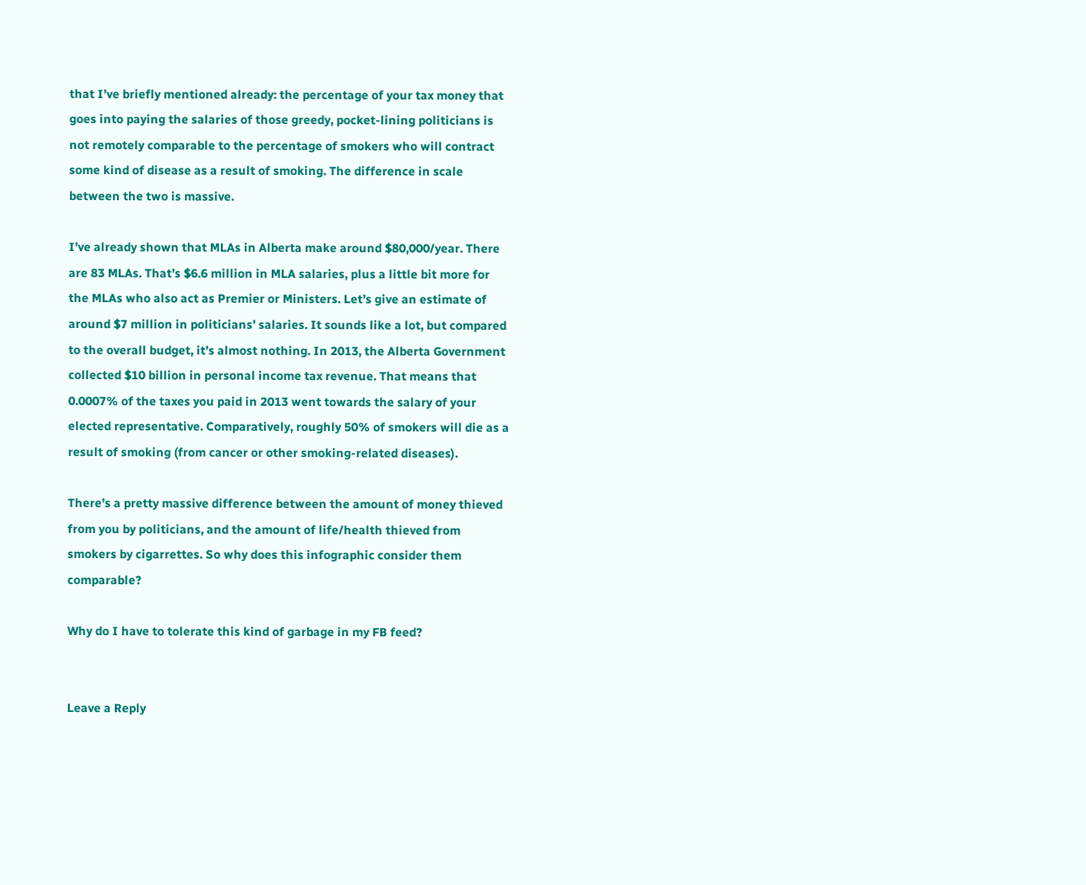that I’ve briefly mentioned already: the percentage of your tax money that goes into paying the salaries of those greedy, pocket-lining politicians is not remotely comparable to the percentage of smokers who will contract some kind of disease as a result of smoking. The difference in scale between the two is massive.

I’ve already shown that MLAs in Alberta make around $80,000/year. There are 83 MLAs. That’s $6.6 million in MLA salaries, plus a little bit more for the MLAs who also act as Premier or Ministers. Let’s give an estimate of around $7 million in politicians’ salaries. It sounds like a lot, but compared to the overall budget, it’s almost nothing. In 2013, the Alberta Government collected $10 billion in personal income tax revenue. That means that 0.0007% of the taxes you paid in 2013 went towards the salary of your elected representative. Comparatively, roughly 50% of smokers will die as a result of smoking (from cancer or other smoking-related diseases).

There’s a pretty massive difference between the amount of money thieved from you by politicians, and the amount of life/health thieved from smokers by cigarrettes. So why does this infographic consider them comparable?

Why do I have to tolerate this kind of garbage in my FB feed?


Leave a Reply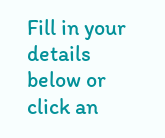Fill in your details below or click an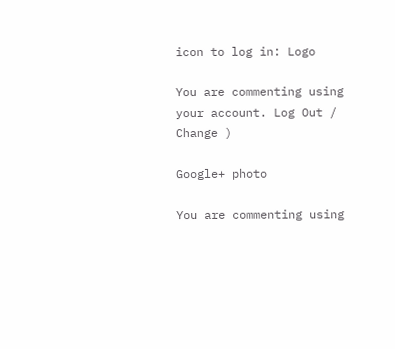icon to log in: Logo

You are commenting using your account. Log Out /  Change )

Google+ photo

You are commenting using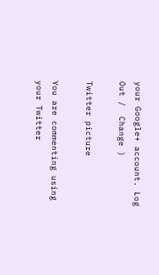your Google+ account. Log Out /  Change )

Twitter picture

You are commenting using your Twitter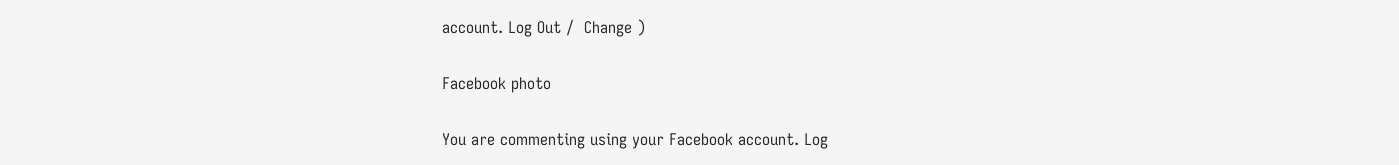account. Log Out /  Change )

Facebook photo

You are commenting using your Facebook account. Log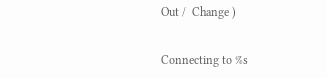Out /  Change )


Connecting to %s